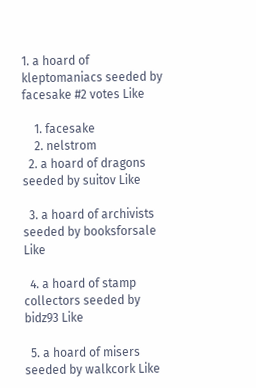1. a hoard of kleptomaniacs seeded by facesake #2 votes Like

    1. facesake
    2. nelstrom
  2. a hoard of dragons seeded by suitov Like

  3. a hoard of archivists seeded by booksforsale Like

  4. a hoard of stamp collectors seeded by bidz93 Like

  5. a hoard of misers seeded by walkcork Like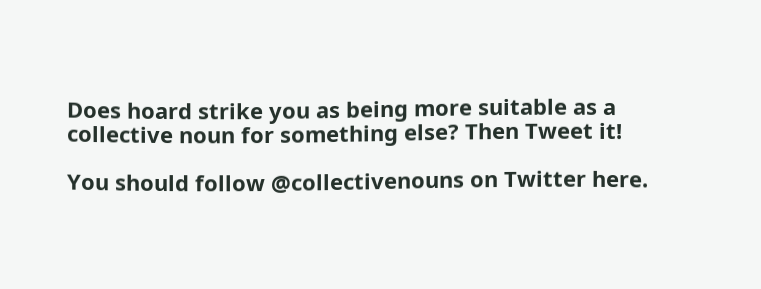Does hoard strike you as being more suitable as a collective noun for something else? Then Tweet it!

You should follow @collectivenouns on Twitter here.